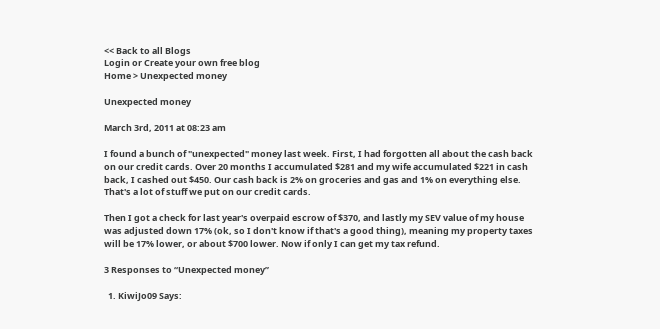<< Back to all Blogs
Login or Create your own free blog
Home > Unexpected money

Unexpected money

March 3rd, 2011 at 08:23 am

I found a bunch of "unexpected" money last week. First, I had forgotten all about the cash back on our credit cards. Over 20 months I accumulated $281 and my wife accumulated $221 in cash back, I cashed out $450. Our cash back is 2% on groceries and gas and 1% on everything else. That's a lot of stuff we put on our credit cards.

Then I got a check for last year's overpaid escrow of $370, and lastly my SEV value of my house was adjusted down 17% (ok, so I don't know if that's a good thing), meaning my property taxes will be 17% lower, or about $700 lower. Now if only I can get my tax refund.

3 Responses to “Unexpected money”

  1. KiwiJo09 Says: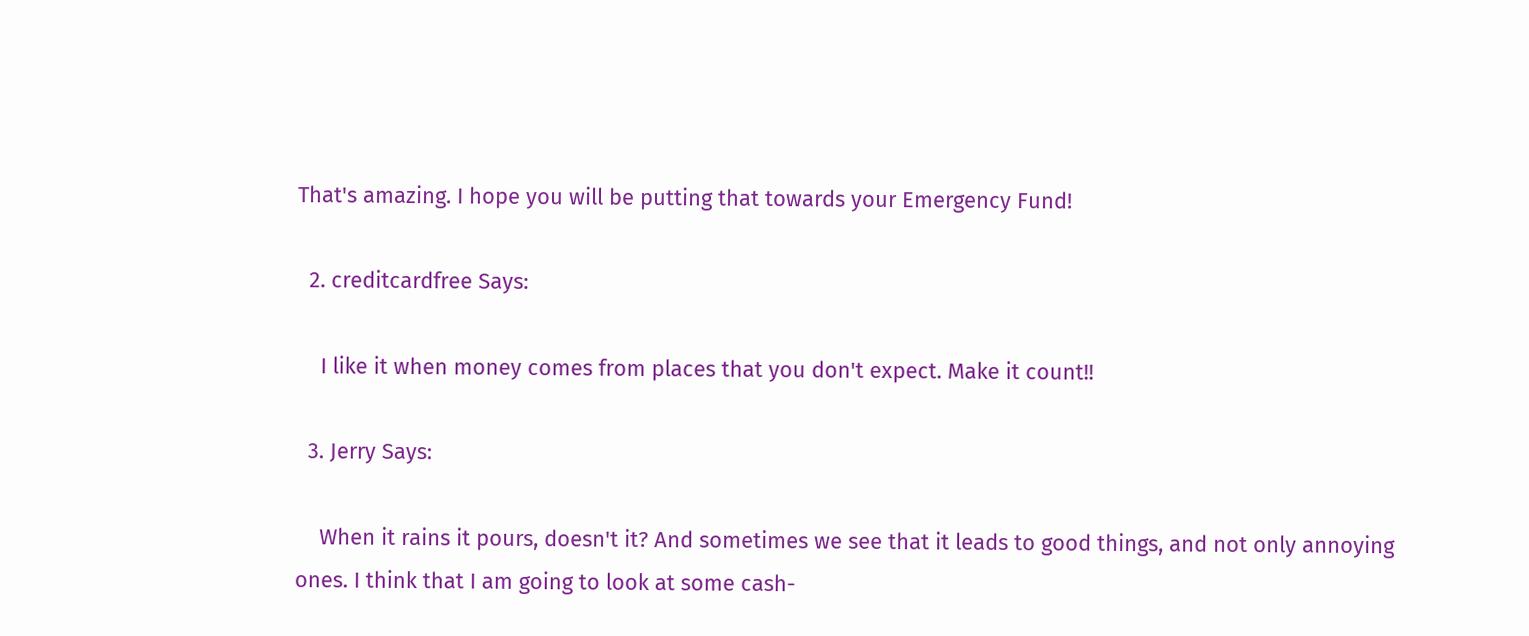That's amazing. I hope you will be putting that towards your Emergency Fund!

  2. creditcardfree Says:

    I like it when money comes from places that you don't expect. Make it count!!

  3. Jerry Says:

    When it rains it pours, doesn't it? And sometimes we see that it leads to good things, and not only annoying ones. I think that I am going to look at some cash-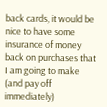back cards, it would be nice to have some insurance of money back on purchases that I am going to make (and pay off immediately)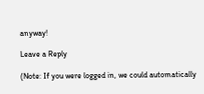anyway!

Leave a Reply

(Note: If you were logged in, we could automatically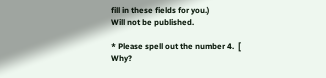fill in these fields for you.)
Will not be published.

* Please spell out the number 4.  [ Why?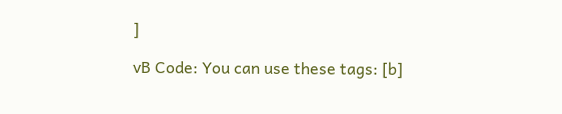]

vB Code: You can use these tags: [b]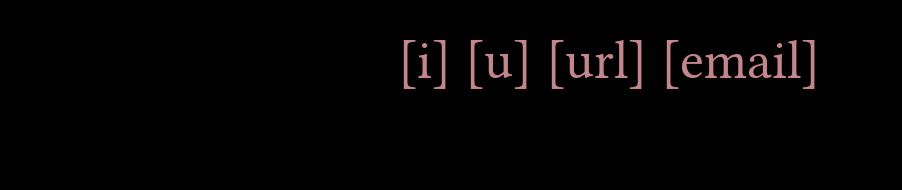[i] [u] [url] [email]